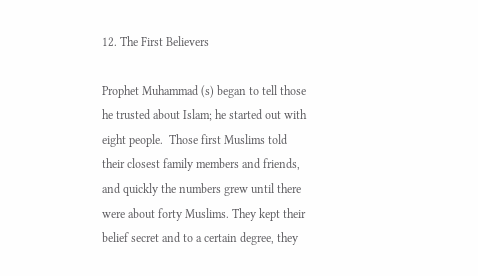12. The First Believers

Prophet Muhammad (s) began to tell those he trusted about Islam; he started out with eight people.  Those first Muslims told their closest family members and friends, and quickly the numbers grew until there were about forty Muslims. They kept their belief secret and to a certain degree, they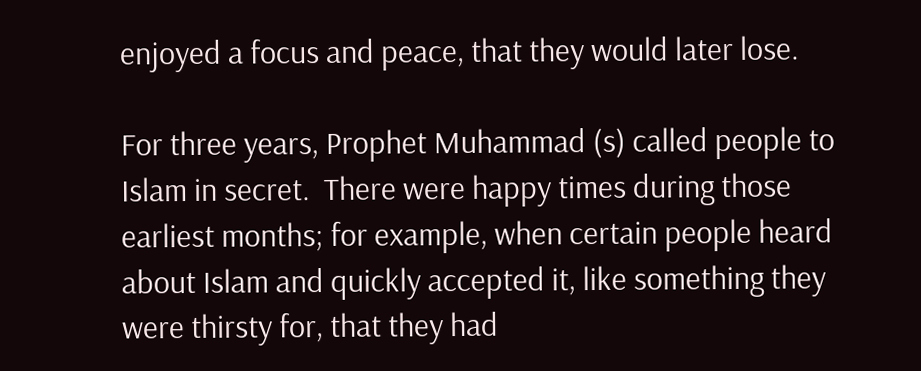enjoyed a focus and peace, that they would later lose.

For three years, Prophet Muhammad (s) called people to Islam in secret.  There were happy times during those earliest months; for example, when certain people heard about Islam and quickly accepted it, like something they were thirsty for, that they had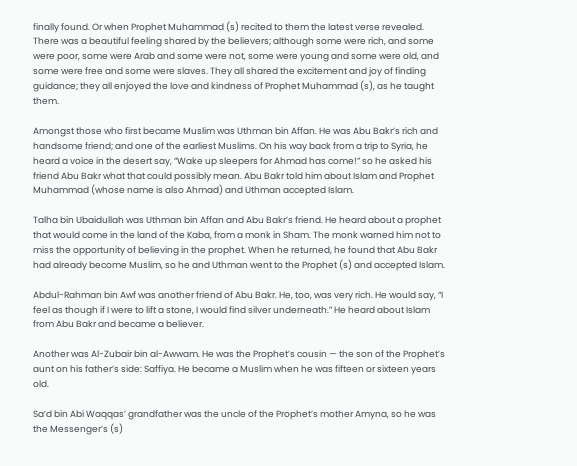finally found. Or when Prophet Muhammad (s) recited to them the latest verse revealed. There was a beautiful feeling shared by the believers; although some were rich, and some were poor, some were Arab and some were not, some were young and some were old, and some were free and some were slaves. They all shared the excitement and joy of finding guidance; they all enjoyed the love and kindness of Prophet Muhammad (s), as he taught them.

Amongst those who first became Muslim was Uthman bin Affan. He was Abu Bakr’s rich and handsome friend; and one of the earliest Muslims. On his way back from a trip to Syria, he heard a voice in the desert say, “Wake up sleepers for Ahmad has come!” so he asked his friend Abu Bakr what that could possibly mean. Abu Bakr told him about Islam and Prophet Muhammad (whose name is also Ahmad) and Uthman accepted Islam.

Talha bin Ubaidullah was Uthman bin Affan and Abu Bakr’s friend. He heard about a prophet that would come in the land of the Kaba, from a monk in Sham. The monk warned him not to miss the opportunity of believing in the prophet. When he returned, he found that Abu Bakr had already become Muslim, so he and Uthman went to the Prophet (s) and accepted Islam.

Abdul-Rahman bin Awf was another friend of Abu Bakr. He, too, was very rich. He would say, “I feel as though if I were to lift a stone, I would find silver underneath.” He heard about Islam from Abu Bakr and became a believer.

Another was Al-Zubair bin al-Awwam. He was the Prophet’s cousin — the son of the Prophet’s aunt on his father’s side: Saffiya. He became a Muslim when he was fifteen or sixteen years old.

Sa’d bin Abi Waqqas’ grandfather was the uncle of the Prophet’s mother Amyna, so he was the Messenger’s (s)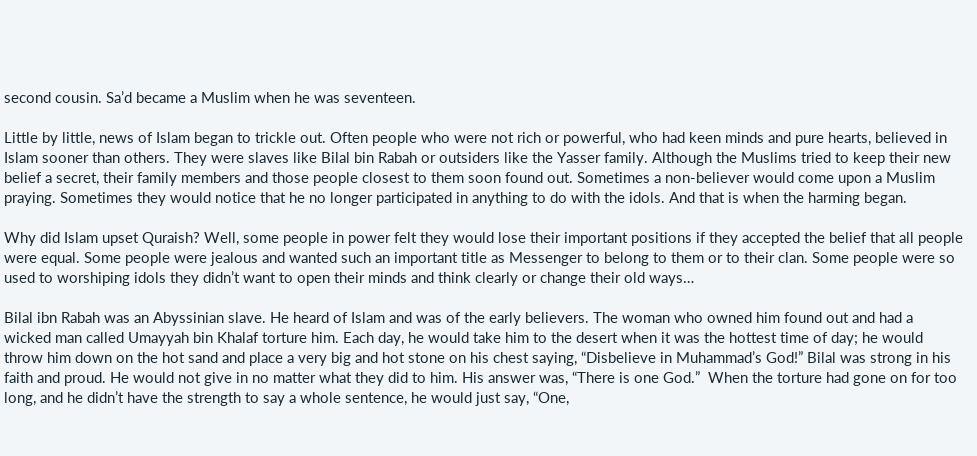second cousin. Sa’d became a Muslim when he was seventeen.

Little by little, news of Islam began to trickle out. Often people who were not rich or powerful, who had keen minds and pure hearts, believed in Islam sooner than others. They were slaves like Bilal bin Rabah or outsiders like the Yasser family. Although the Muslims tried to keep their new belief a secret, their family members and those people closest to them soon found out. Sometimes a non-believer would come upon a Muslim praying. Sometimes they would notice that he no longer participated in anything to do with the idols. And that is when the harming began.

Why did Islam upset Quraish? Well, some people in power felt they would lose their important positions if they accepted the belief that all people were equal. Some people were jealous and wanted such an important title as Messenger to belong to them or to their clan. Some people were so used to worshiping idols they didn’t want to open their minds and think clearly or change their old ways…

Bilal ibn Rabah was an Abyssinian slave. He heard of Islam and was of the early believers. The woman who owned him found out and had a wicked man called Umayyah bin Khalaf torture him. Each day, he would take him to the desert when it was the hottest time of day; he would throw him down on the hot sand and place a very big and hot stone on his chest saying, “Disbelieve in Muhammad’s God!” Bilal was strong in his faith and proud. He would not give in no matter what they did to him. His answer was, “There is one God.”  When the torture had gone on for too long, and he didn’t have the strength to say a whole sentence, he would just say, “One,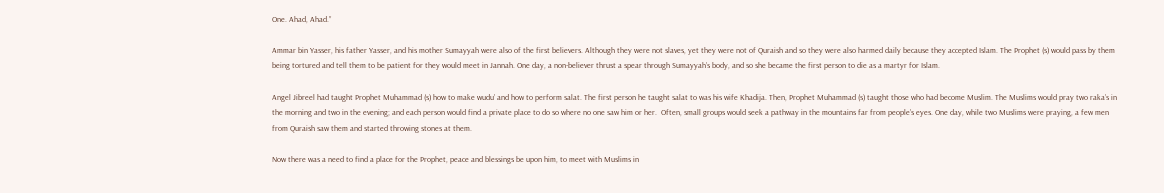One. Ahad, Ahad.”

Ammar bin Yasser, his father Yasser, and his mother Sumayyah were also of the first believers. Although they were not slaves, yet they were not of Quraish and so they were also harmed daily because they accepted Islam. The Prophet (s) would pass by them being tortured and tell them to be patient for they would meet in Jannah. One day, a non-believer thrust a spear through Sumayyah’s body, and so she became the first person to die as a martyr for Islam.

Angel Jibreel had taught Prophet Muhammad (s) how to make wudu’ and how to perform salat. The first person he taught salat to was his wife Khadija. Then, Prophet Muhammad (s) taught those who had become Muslim. The Muslims would pray two raka’s in the morning and two in the evening; and each person would find a private place to do so where no one saw him or her.  Often, small groups would seek a pathway in the mountains far from people’s eyes. One day, while two Muslims were praying, a few men from Quraish saw them and started throwing stones at them.

Now there was a need to find a place for the Prophet, peace and blessings be upon him, to meet with Muslims in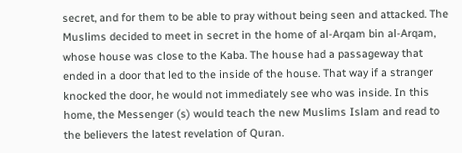secret, and for them to be able to pray without being seen and attacked. The Muslims decided to meet in secret in the home of al-Arqam bin al-Arqam, whose house was close to the Kaba. The house had a passageway that ended in a door that led to the inside of the house. That way if a stranger knocked the door, he would not immediately see who was inside. In this home, the Messenger (s) would teach the new Muslims Islam and read to the believers the latest revelation of Quran.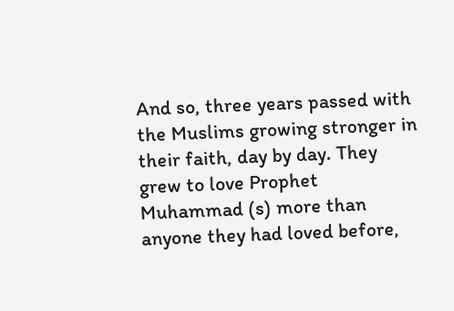And so, three years passed with the Muslims growing stronger in their faith, day by day. They grew to love Prophet Muhammad (s) more than anyone they had loved before,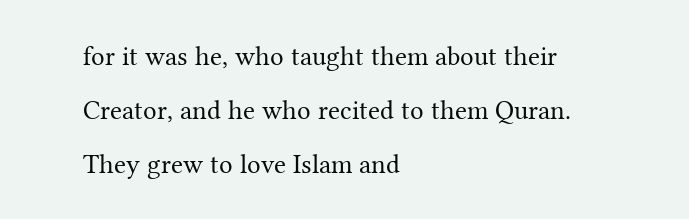for it was he, who taught them about their Creator, and he who recited to them Quran. They grew to love Islam and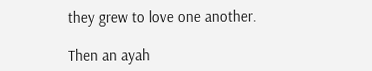they grew to love one another.

Then an ayah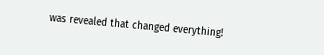was revealed that changed everything!